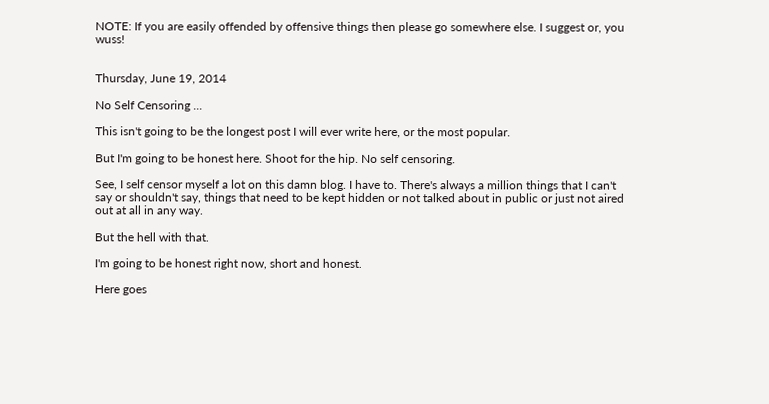NOTE: If you are easily offended by offensive things then please go somewhere else. I suggest or, you wuss!


Thursday, June 19, 2014

No Self Censoring ...

This isn't going to be the longest post I will ever write here, or the most popular.

But I'm going to be honest here. Shoot for the hip. No self censoring.

See, I self censor myself a lot on this damn blog. I have to. There's always a million things that I can't say or shouldn't say, things that need to be kept hidden or not talked about in public or just not aired out at all in any way.

But the hell with that.

I'm going to be honest right now, short and honest.

Here goes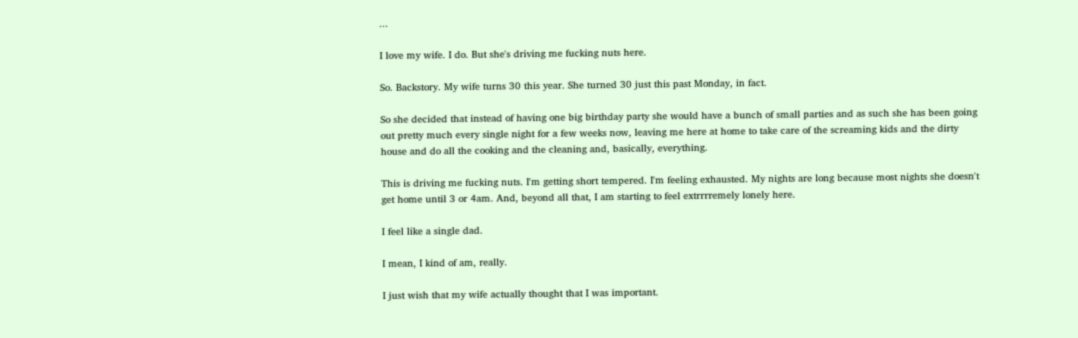...

I love my wife. I do. But she's driving me fucking nuts here.

So. Backstory. My wife turns 30 this year. She turned 30 just this past Monday, in fact.

So she decided that instead of having one big birthday party she would have a bunch of small parties and as such she has been going out pretty much every single night for a few weeks now, leaving me here at home to take care of the screaming kids and the dirty house and do all the cooking and the cleaning and, basically, everything.

This is driving me fucking nuts. I'm getting short tempered. I'm feeling exhausted. My nights are long because most nights she doesn't get home until 3 or 4am. And, beyond all that, I am starting to feel extrrrremely lonely here.

I feel like a single dad.

I mean, I kind of am, really.

I just wish that my wife actually thought that I was important.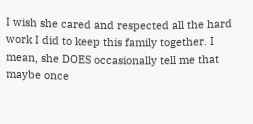I wish she cared and respected all the hard work I did to keep this family together. I mean, she DOES occasionally tell me that maybe once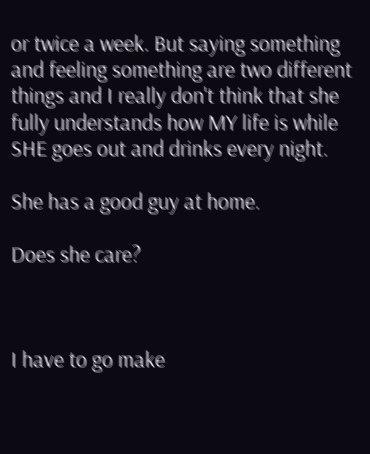or twice a week. But saying something and feeling something are two different things and I really don't think that she fully understands how MY life is while SHE goes out and drinks every night.

She has a good guy at home.

Does she care?



I have to go make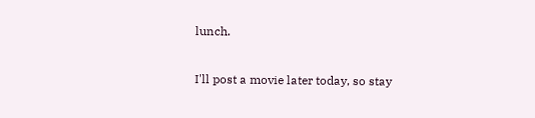lunch.

I'll post a movie later today, so stay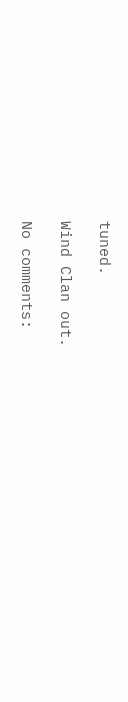tuned.

Wind Clan out.

No comments: